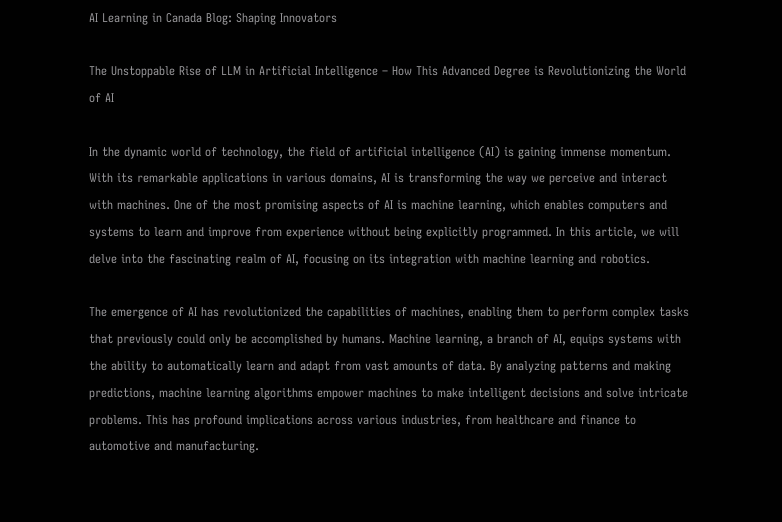AI Learning in Canada Blog: Shaping Innovators

The Unstoppable Rise of LLM in Artificial Intelligence – How This Advanced Degree is Revolutionizing the World of AI

In the dynamic world of technology, the field of artificial intelligence (AI) is gaining immense momentum. With its remarkable applications in various domains, AI is transforming the way we perceive and interact with machines. One of the most promising aspects of AI is machine learning, which enables computers and systems to learn and improve from experience without being explicitly programmed. In this article, we will delve into the fascinating realm of AI, focusing on its integration with machine learning and robotics.

The emergence of AI has revolutionized the capabilities of machines, enabling them to perform complex tasks that previously could only be accomplished by humans. Machine learning, a branch of AI, equips systems with the ability to automatically learn and adapt from vast amounts of data. By analyzing patterns and making predictions, machine learning algorithms empower machines to make intelligent decisions and solve intricate problems. This has profound implications across various industries, from healthcare and finance to automotive and manufacturing.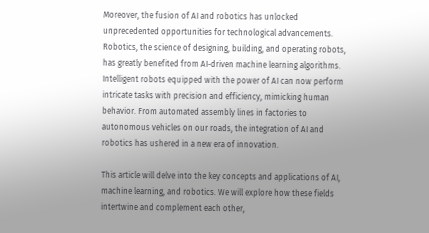Moreover, the fusion of AI and robotics has unlocked unprecedented opportunities for technological advancements. Robotics, the science of designing, building, and operating robots, has greatly benefited from AI-driven machine learning algorithms. Intelligent robots equipped with the power of AI can now perform intricate tasks with precision and efficiency, mimicking human behavior. From automated assembly lines in factories to autonomous vehicles on our roads, the integration of AI and robotics has ushered in a new era of innovation.

This article will delve into the key concepts and applications of AI, machine learning, and robotics. We will explore how these fields intertwine and complement each other,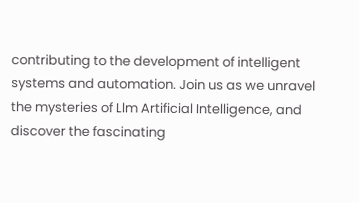contributing to the development of intelligent systems and automation. Join us as we unravel the mysteries of Llm Artificial Intelligence, and discover the fascinating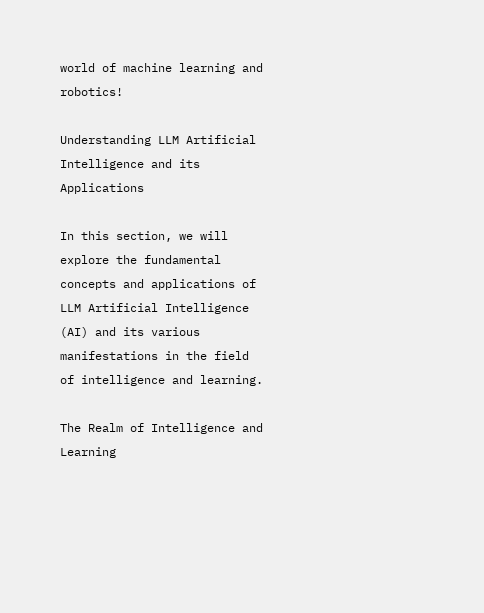world of machine learning and robotics!

Understanding LLM Artificial Intelligence and its Applications

In this section, we will explore the fundamental concepts and applications of LLM Artificial Intelligence (AI) and its various manifestations in the field of intelligence and learning.

The Realm of Intelligence and Learning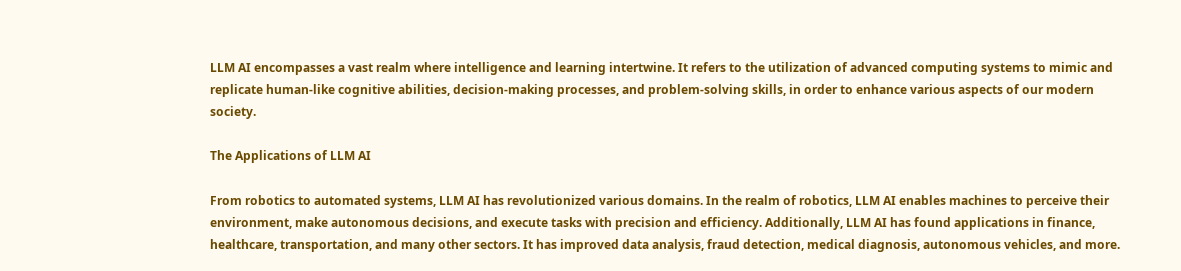LLM AI encompasses a vast realm where intelligence and learning intertwine. It refers to the utilization of advanced computing systems to mimic and replicate human-like cognitive abilities, decision-making processes, and problem-solving skills, in order to enhance various aspects of our modern society.

The Applications of LLM AI

From robotics to automated systems, LLM AI has revolutionized various domains. In the realm of robotics, LLM AI enables machines to perceive their environment, make autonomous decisions, and execute tasks with precision and efficiency. Additionally, LLM AI has found applications in finance, healthcare, transportation, and many other sectors. It has improved data analysis, fraud detection, medical diagnosis, autonomous vehicles, and more.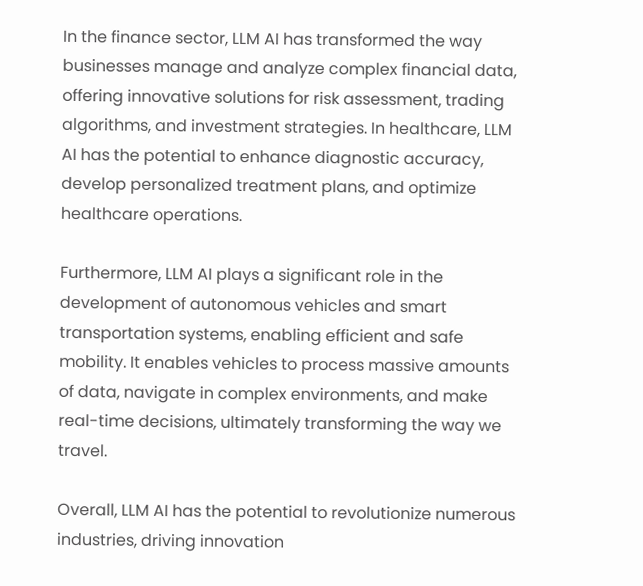In the finance sector, LLM AI has transformed the way businesses manage and analyze complex financial data, offering innovative solutions for risk assessment, trading algorithms, and investment strategies. In healthcare, LLM AI has the potential to enhance diagnostic accuracy, develop personalized treatment plans, and optimize healthcare operations.

Furthermore, LLM AI plays a significant role in the development of autonomous vehicles and smart transportation systems, enabling efficient and safe mobility. It enables vehicles to process massive amounts of data, navigate in complex environments, and make real-time decisions, ultimately transforming the way we travel.

Overall, LLM AI has the potential to revolutionize numerous industries, driving innovation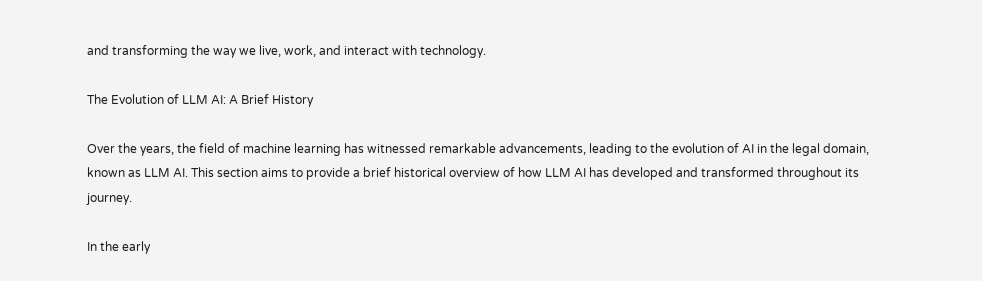and transforming the way we live, work, and interact with technology.

The Evolution of LLM AI: A Brief History

Over the years, the field of machine learning has witnessed remarkable advancements, leading to the evolution of AI in the legal domain, known as LLM AI. This section aims to provide a brief historical overview of how LLM AI has developed and transformed throughout its journey.

In the early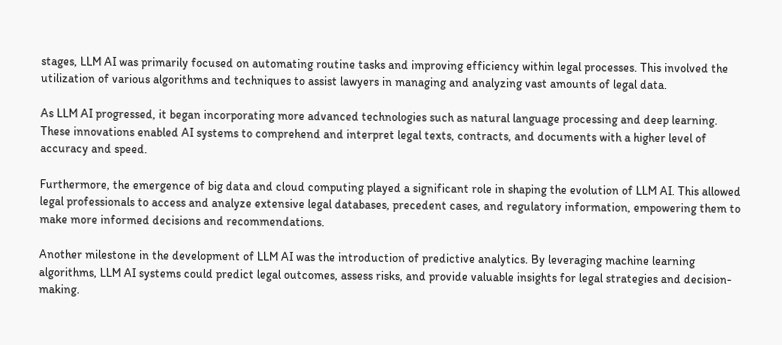stages, LLM AI was primarily focused on automating routine tasks and improving efficiency within legal processes. This involved the utilization of various algorithms and techniques to assist lawyers in managing and analyzing vast amounts of legal data.

As LLM AI progressed, it began incorporating more advanced technologies such as natural language processing and deep learning. These innovations enabled AI systems to comprehend and interpret legal texts, contracts, and documents with a higher level of accuracy and speed.

Furthermore, the emergence of big data and cloud computing played a significant role in shaping the evolution of LLM AI. This allowed legal professionals to access and analyze extensive legal databases, precedent cases, and regulatory information, empowering them to make more informed decisions and recommendations.

Another milestone in the development of LLM AI was the introduction of predictive analytics. By leveraging machine learning algorithms, LLM AI systems could predict legal outcomes, assess risks, and provide valuable insights for legal strategies and decision-making.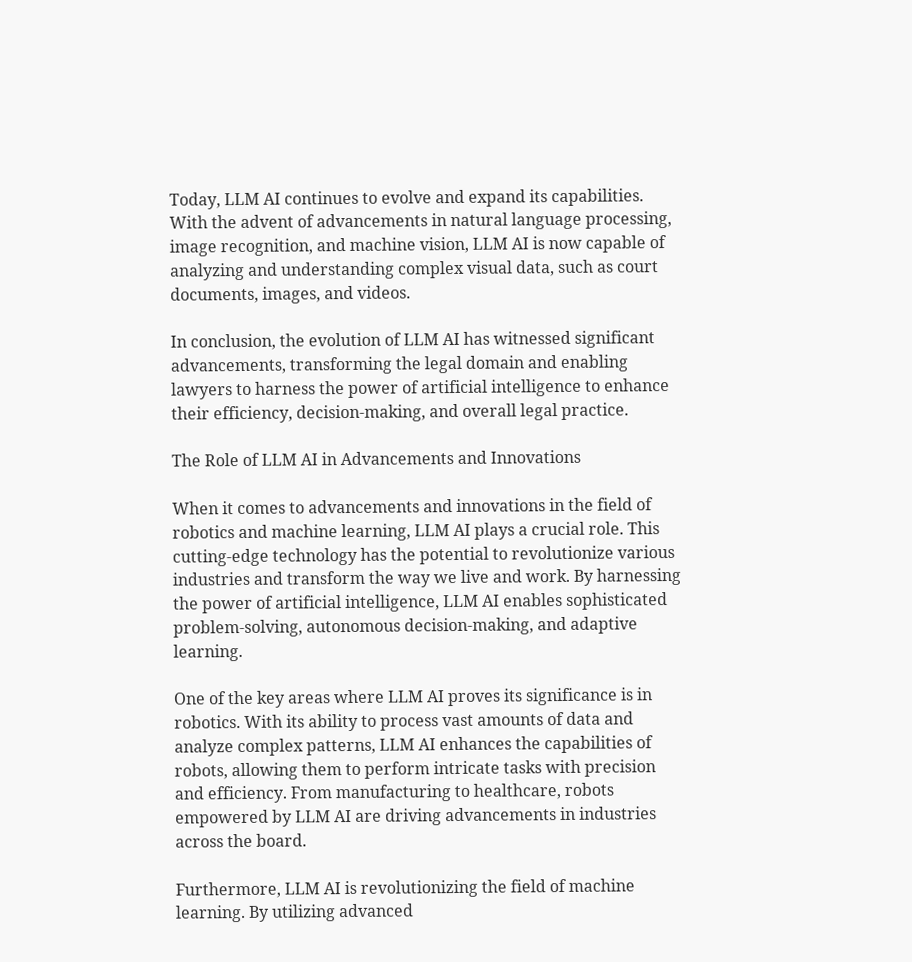Today, LLM AI continues to evolve and expand its capabilities. With the advent of advancements in natural language processing, image recognition, and machine vision, LLM AI is now capable of analyzing and understanding complex visual data, such as court documents, images, and videos.

In conclusion, the evolution of LLM AI has witnessed significant advancements, transforming the legal domain and enabling lawyers to harness the power of artificial intelligence to enhance their efficiency, decision-making, and overall legal practice.

The Role of LLM AI in Advancements and Innovations

When it comes to advancements and innovations in the field of robotics and machine learning, LLM AI plays a crucial role. This cutting-edge technology has the potential to revolutionize various industries and transform the way we live and work. By harnessing the power of artificial intelligence, LLM AI enables sophisticated problem-solving, autonomous decision-making, and adaptive learning.

One of the key areas where LLM AI proves its significance is in robotics. With its ability to process vast amounts of data and analyze complex patterns, LLM AI enhances the capabilities of robots, allowing them to perform intricate tasks with precision and efficiency. From manufacturing to healthcare, robots empowered by LLM AI are driving advancements in industries across the board.

Furthermore, LLM AI is revolutionizing the field of machine learning. By utilizing advanced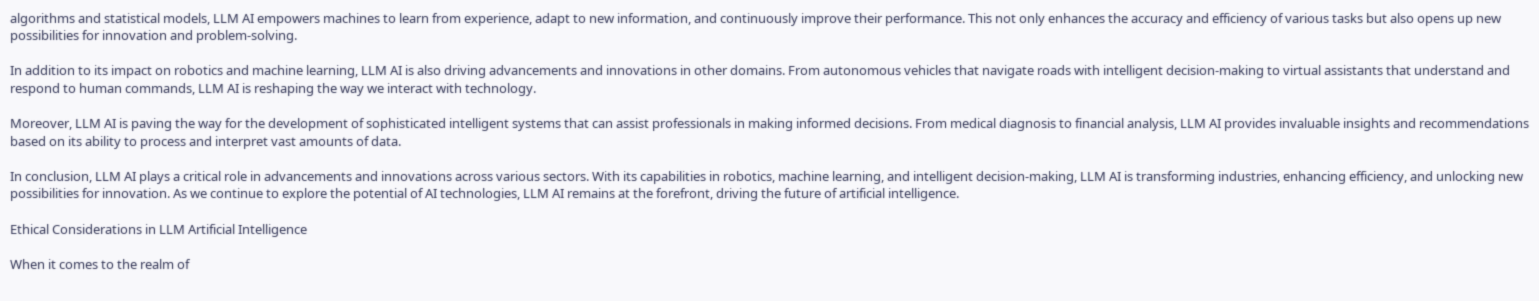algorithms and statistical models, LLM AI empowers machines to learn from experience, adapt to new information, and continuously improve their performance. This not only enhances the accuracy and efficiency of various tasks but also opens up new possibilities for innovation and problem-solving.

In addition to its impact on robotics and machine learning, LLM AI is also driving advancements and innovations in other domains. From autonomous vehicles that navigate roads with intelligent decision-making to virtual assistants that understand and respond to human commands, LLM AI is reshaping the way we interact with technology.

Moreover, LLM AI is paving the way for the development of sophisticated intelligent systems that can assist professionals in making informed decisions. From medical diagnosis to financial analysis, LLM AI provides invaluable insights and recommendations based on its ability to process and interpret vast amounts of data.

In conclusion, LLM AI plays a critical role in advancements and innovations across various sectors. With its capabilities in robotics, machine learning, and intelligent decision-making, LLM AI is transforming industries, enhancing efficiency, and unlocking new possibilities for innovation. As we continue to explore the potential of AI technologies, LLM AI remains at the forefront, driving the future of artificial intelligence.

Ethical Considerations in LLM Artificial Intelligence

When it comes to the realm of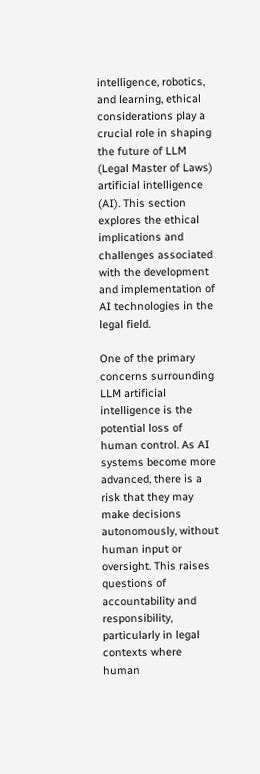intelligence, robotics, and learning, ethical considerations play a crucial role in shaping the future of LLM (Legal Master of Laws) artificial intelligence (AI). This section explores the ethical implications and challenges associated with the development and implementation of AI technologies in the legal field.

One of the primary concerns surrounding LLM artificial intelligence is the potential loss of human control. As AI systems become more advanced, there is a risk that they may make decisions autonomously, without human input or oversight. This raises questions of accountability and responsibility, particularly in legal contexts where human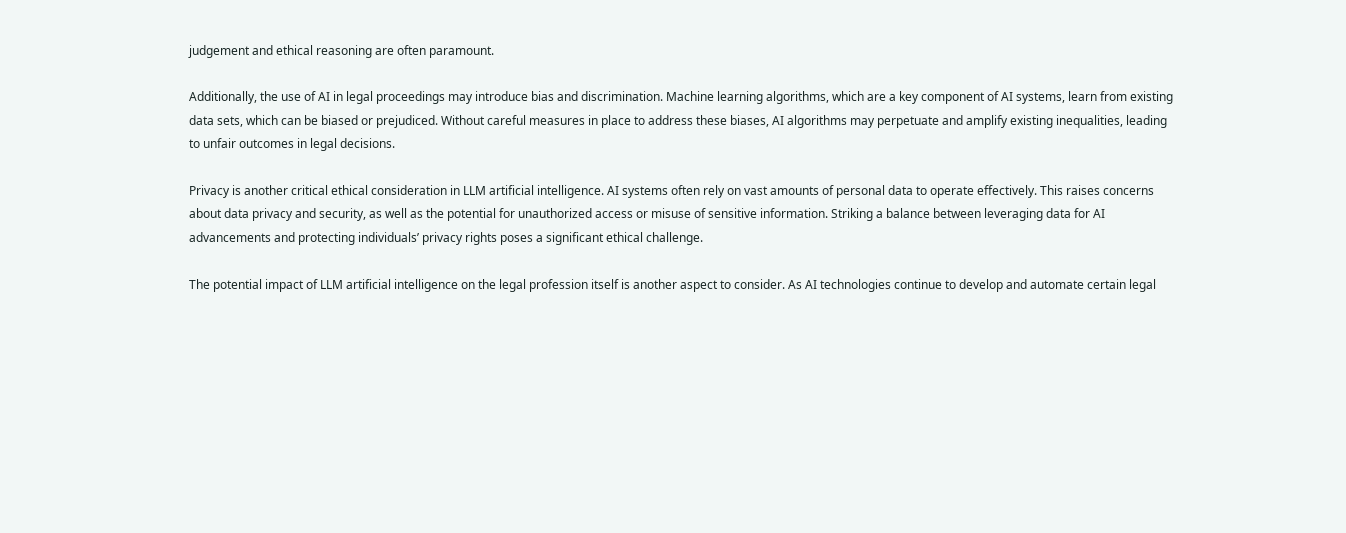judgement and ethical reasoning are often paramount.

Additionally, the use of AI in legal proceedings may introduce bias and discrimination. Machine learning algorithms, which are a key component of AI systems, learn from existing data sets, which can be biased or prejudiced. Without careful measures in place to address these biases, AI algorithms may perpetuate and amplify existing inequalities, leading to unfair outcomes in legal decisions.

Privacy is another critical ethical consideration in LLM artificial intelligence. AI systems often rely on vast amounts of personal data to operate effectively. This raises concerns about data privacy and security, as well as the potential for unauthorized access or misuse of sensitive information. Striking a balance between leveraging data for AI advancements and protecting individuals’ privacy rights poses a significant ethical challenge.

The potential impact of LLM artificial intelligence on the legal profession itself is another aspect to consider. As AI technologies continue to develop and automate certain legal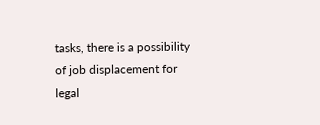tasks, there is a possibility of job displacement for legal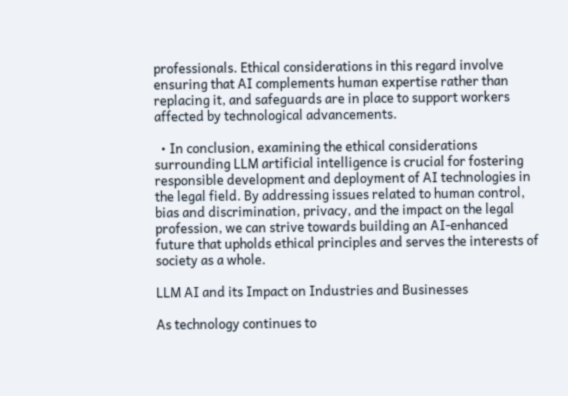professionals. Ethical considerations in this regard involve ensuring that AI complements human expertise rather than replacing it, and safeguards are in place to support workers affected by technological advancements.

  • In conclusion, examining the ethical considerations surrounding LLM artificial intelligence is crucial for fostering responsible development and deployment of AI technologies in the legal field. By addressing issues related to human control, bias and discrimination, privacy, and the impact on the legal profession, we can strive towards building an AI-enhanced future that upholds ethical principles and serves the interests of society as a whole.

LLM AI and its Impact on Industries and Businesses

As technology continues to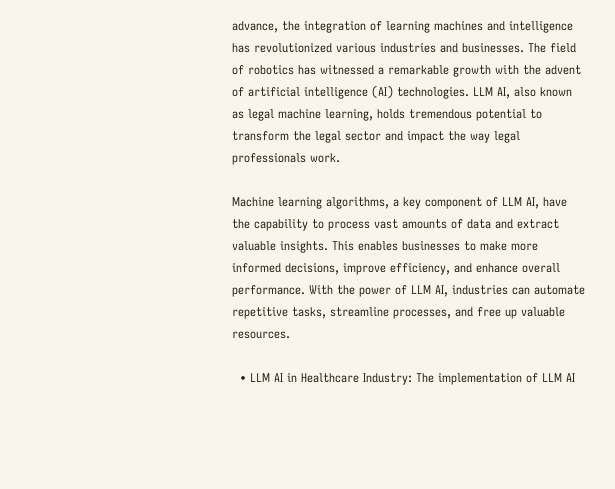advance, the integration of learning machines and intelligence has revolutionized various industries and businesses. The field of robotics has witnessed a remarkable growth with the advent of artificial intelligence (AI) technologies. LLM AI, also known as legal machine learning, holds tremendous potential to transform the legal sector and impact the way legal professionals work.

Machine learning algorithms, a key component of LLM AI, have the capability to process vast amounts of data and extract valuable insights. This enables businesses to make more informed decisions, improve efficiency, and enhance overall performance. With the power of LLM AI, industries can automate repetitive tasks, streamline processes, and free up valuable resources.

  • LLM AI in Healthcare Industry: The implementation of LLM AI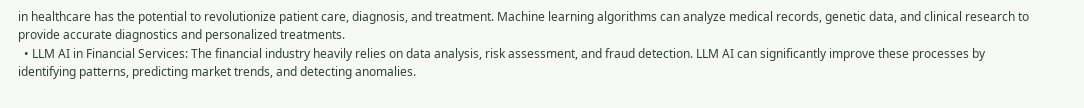in healthcare has the potential to revolutionize patient care, diagnosis, and treatment. Machine learning algorithms can analyze medical records, genetic data, and clinical research to provide accurate diagnostics and personalized treatments.
  • LLM AI in Financial Services: The financial industry heavily relies on data analysis, risk assessment, and fraud detection. LLM AI can significantly improve these processes by identifying patterns, predicting market trends, and detecting anomalies.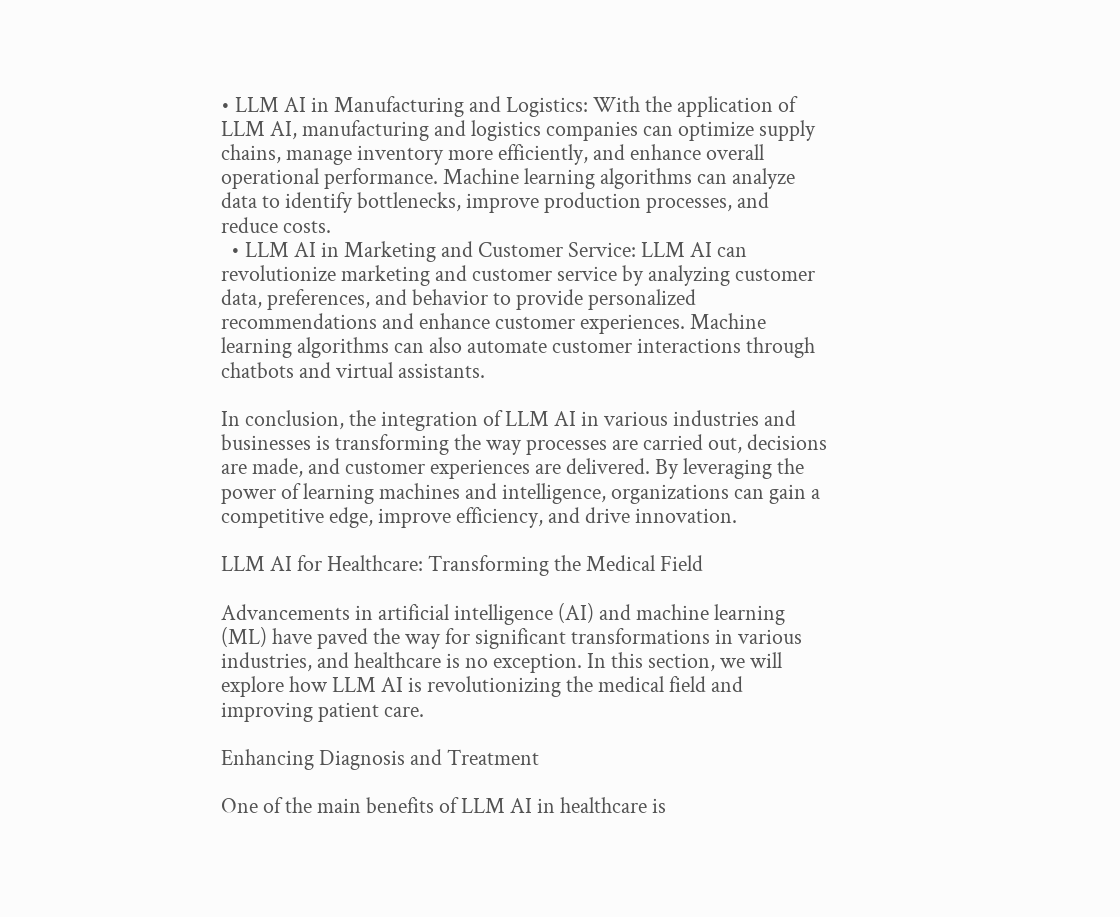• LLM AI in Manufacturing and Logistics: With the application of LLM AI, manufacturing and logistics companies can optimize supply chains, manage inventory more efficiently, and enhance overall operational performance. Machine learning algorithms can analyze data to identify bottlenecks, improve production processes, and reduce costs.
  • LLM AI in Marketing and Customer Service: LLM AI can revolutionize marketing and customer service by analyzing customer data, preferences, and behavior to provide personalized recommendations and enhance customer experiences. Machine learning algorithms can also automate customer interactions through chatbots and virtual assistants.

In conclusion, the integration of LLM AI in various industries and businesses is transforming the way processes are carried out, decisions are made, and customer experiences are delivered. By leveraging the power of learning machines and intelligence, organizations can gain a competitive edge, improve efficiency, and drive innovation.

LLM AI for Healthcare: Transforming the Medical Field

Advancements in artificial intelligence (AI) and machine learning (ML) have paved the way for significant transformations in various industries, and healthcare is no exception. In this section, we will explore how LLM AI is revolutionizing the medical field and improving patient care.

Enhancing Diagnosis and Treatment

One of the main benefits of LLM AI in healthcare is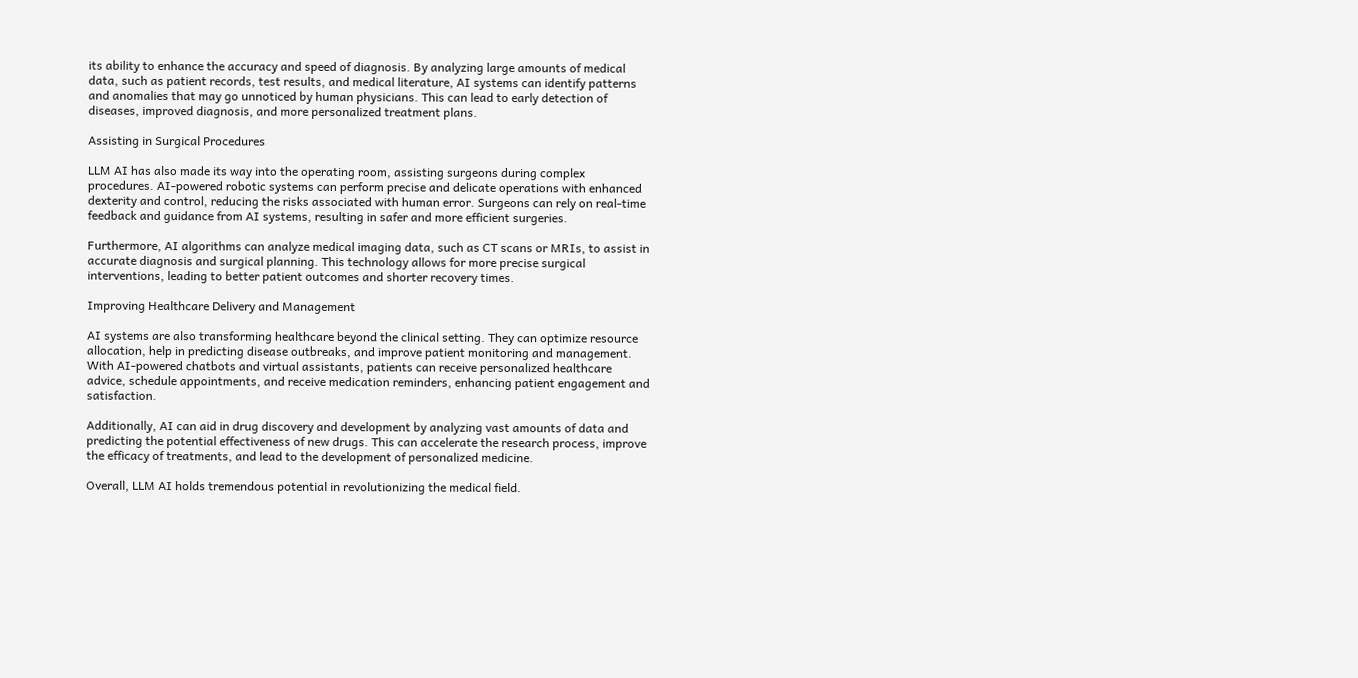its ability to enhance the accuracy and speed of diagnosis. By analyzing large amounts of medical data, such as patient records, test results, and medical literature, AI systems can identify patterns and anomalies that may go unnoticed by human physicians. This can lead to early detection of diseases, improved diagnosis, and more personalized treatment plans.

Assisting in Surgical Procedures

LLM AI has also made its way into the operating room, assisting surgeons during complex procedures. AI-powered robotic systems can perform precise and delicate operations with enhanced dexterity and control, reducing the risks associated with human error. Surgeons can rely on real-time feedback and guidance from AI systems, resulting in safer and more efficient surgeries.

Furthermore, AI algorithms can analyze medical imaging data, such as CT scans or MRIs, to assist in accurate diagnosis and surgical planning. This technology allows for more precise surgical interventions, leading to better patient outcomes and shorter recovery times.

Improving Healthcare Delivery and Management

AI systems are also transforming healthcare beyond the clinical setting. They can optimize resource allocation, help in predicting disease outbreaks, and improve patient monitoring and management. With AI-powered chatbots and virtual assistants, patients can receive personalized healthcare advice, schedule appointments, and receive medication reminders, enhancing patient engagement and satisfaction.

Additionally, AI can aid in drug discovery and development by analyzing vast amounts of data and predicting the potential effectiveness of new drugs. This can accelerate the research process, improve the efficacy of treatments, and lead to the development of personalized medicine.

Overall, LLM AI holds tremendous potential in revolutionizing the medical field.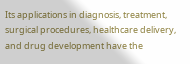Its applications in diagnosis, treatment, surgical procedures, healthcare delivery, and drug development have the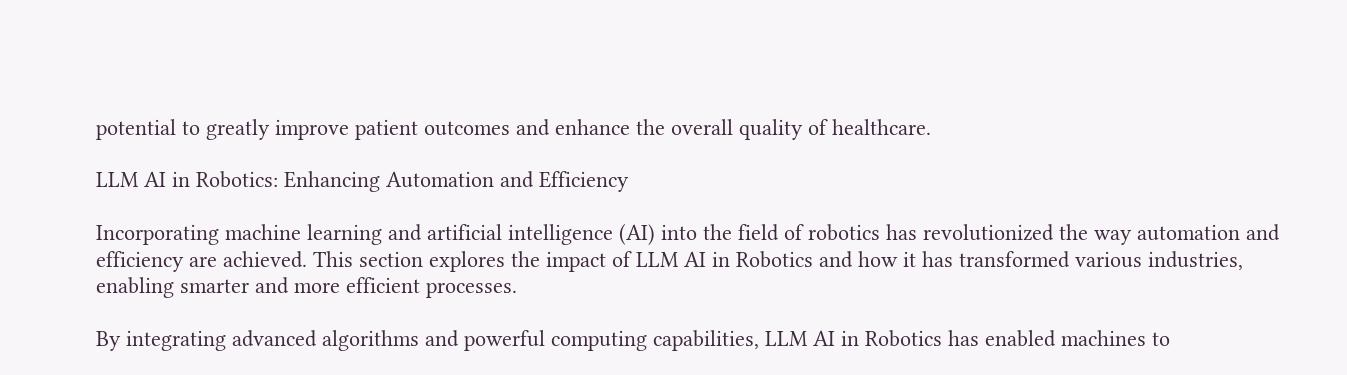potential to greatly improve patient outcomes and enhance the overall quality of healthcare.

LLM AI in Robotics: Enhancing Automation and Efficiency

Incorporating machine learning and artificial intelligence (AI) into the field of robotics has revolutionized the way automation and efficiency are achieved. This section explores the impact of LLM AI in Robotics and how it has transformed various industries, enabling smarter and more efficient processes.

By integrating advanced algorithms and powerful computing capabilities, LLM AI in Robotics has enabled machines to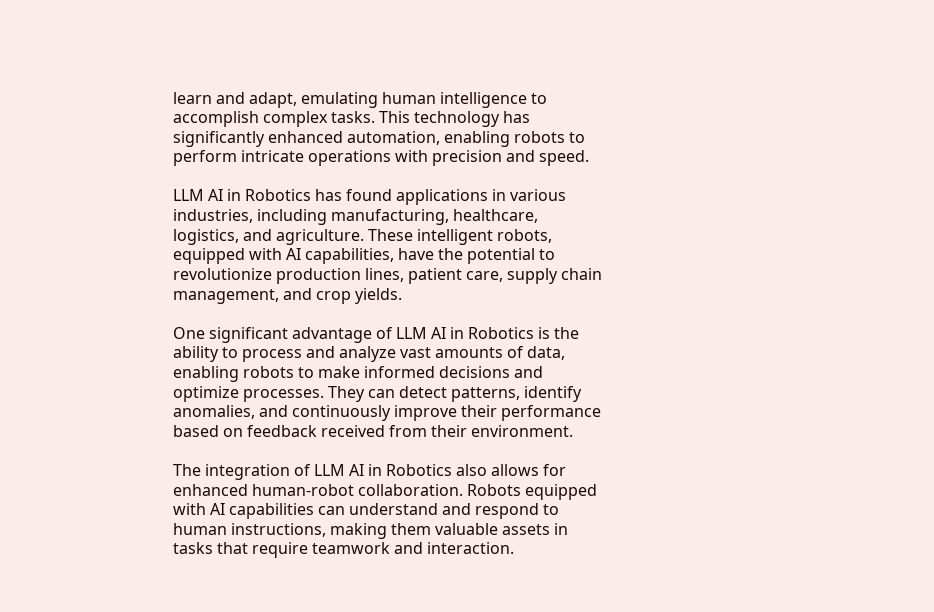learn and adapt, emulating human intelligence to accomplish complex tasks. This technology has significantly enhanced automation, enabling robots to perform intricate operations with precision and speed.

LLM AI in Robotics has found applications in various industries, including manufacturing, healthcare, logistics, and agriculture. These intelligent robots, equipped with AI capabilities, have the potential to revolutionize production lines, patient care, supply chain management, and crop yields.

One significant advantage of LLM AI in Robotics is the ability to process and analyze vast amounts of data, enabling robots to make informed decisions and optimize processes. They can detect patterns, identify anomalies, and continuously improve their performance based on feedback received from their environment.

The integration of LLM AI in Robotics also allows for enhanced human-robot collaboration. Robots equipped with AI capabilities can understand and respond to human instructions, making them valuable assets in tasks that require teamwork and interaction.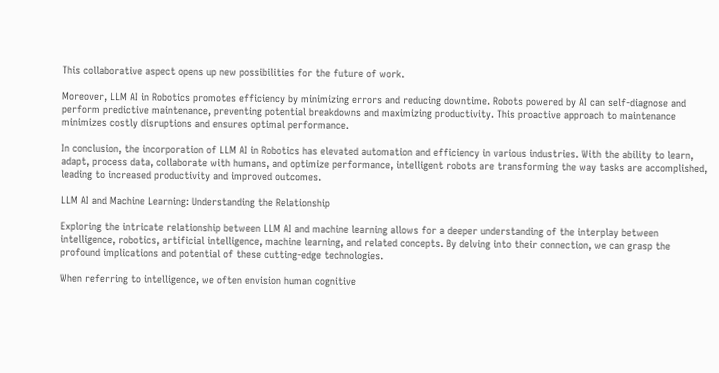This collaborative aspect opens up new possibilities for the future of work.

Moreover, LLM AI in Robotics promotes efficiency by minimizing errors and reducing downtime. Robots powered by AI can self-diagnose and perform predictive maintenance, preventing potential breakdowns and maximizing productivity. This proactive approach to maintenance minimizes costly disruptions and ensures optimal performance.

In conclusion, the incorporation of LLM AI in Robotics has elevated automation and efficiency in various industries. With the ability to learn, adapt, process data, collaborate with humans, and optimize performance, intelligent robots are transforming the way tasks are accomplished, leading to increased productivity and improved outcomes.

LLM AI and Machine Learning: Understanding the Relationship

Exploring the intricate relationship between LLM AI and machine learning allows for a deeper understanding of the interplay between intelligence, robotics, artificial intelligence, machine learning, and related concepts. By delving into their connection, we can grasp the profound implications and potential of these cutting-edge technologies.

When referring to intelligence, we often envision human cognitive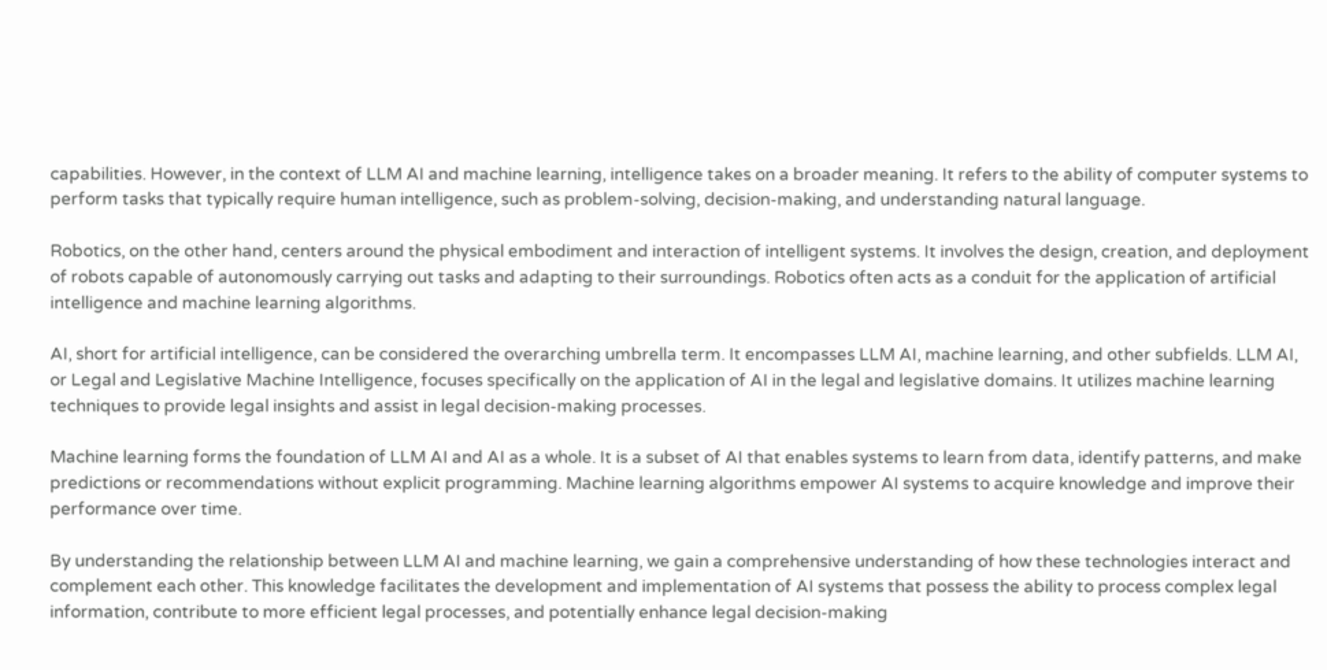capabilities. However, in the context of LLM AI and machine learning, intelligence takes on a broader meaning. It refers to the ability of computer systems to perform tasks that typically require human intelligence, such as problem-solving, decision-making, and understanding natural language.

Robotics, on the other hand, centers around the physical embodiment and interaction of intelligent systems. It involves the design, creation, and deployment of robots capable of autonomously carrying out tasks and adapting to their surroundings. Robotics often acts as a conduit for the application of artificial intelligence and machine learning algorithms.

AI, short for artificial intelligence, can be considered the overarching umbrella term. It encompasses LLM AI, machine learning, and other subfields. LLM AI, or Legal and Legislative Machine Intelligence, focuses specifically on the application of AI in the legal and legislative domains. It utilizes machine learning techniques to provide legal insights and assist in legal decision-making processes.

Machine learning forms the foundation of LLM AI and AI as a whole. It is a subset of AI that enables systems to learn from data, identify patterns, and make predictions or recommendations without explicit programming. Machine learning algorithms empower AI systems to acquire knowledge and improve their performance over time.

By understanding the relationship between LLM AI and machine learning, we gain a comprehensive understanding of how these technologies interact and complement each other. This knowledge facilitates the development and implementation of AI systems that possess the ability to process complex legal information, contribute to more efficient legal processes, and potentially enhance legal decision-making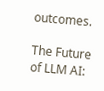outcomes.

The Future of LLM AI: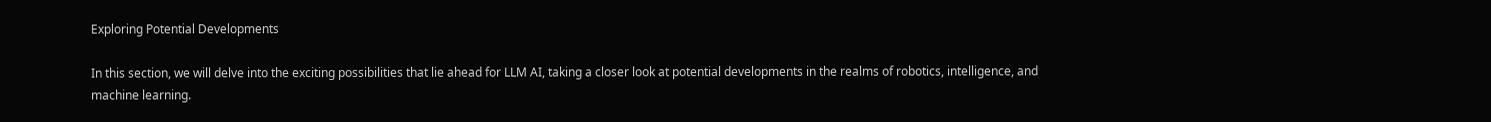Exploring Potential Developments

In this section, we will delve into the exciting possibilities that lie ahead for LLM AI, taking a closer look at potential developments in the realms of robotics, intelligence, and machine learning.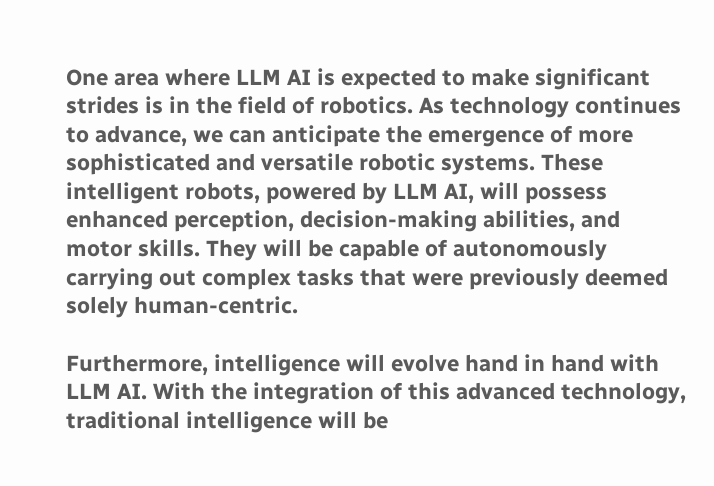One area where LLM AI is expected to make significant strides is in the field of robotics. As technology continues to advance, we can anticipate the emergence of more sophisticated and versatile robotic systems. These intelligent robots, powered by LLM AI, will possess enhanced perception, decision-making abilities, and motor skills. They will be capable of autonomously carrying out complex tasks that were previously deemed solely human-centric.

Furthermore, intelligence will evolve hand in hand with LLM AI. With the integration of this advanced technology, traditional intelligence will be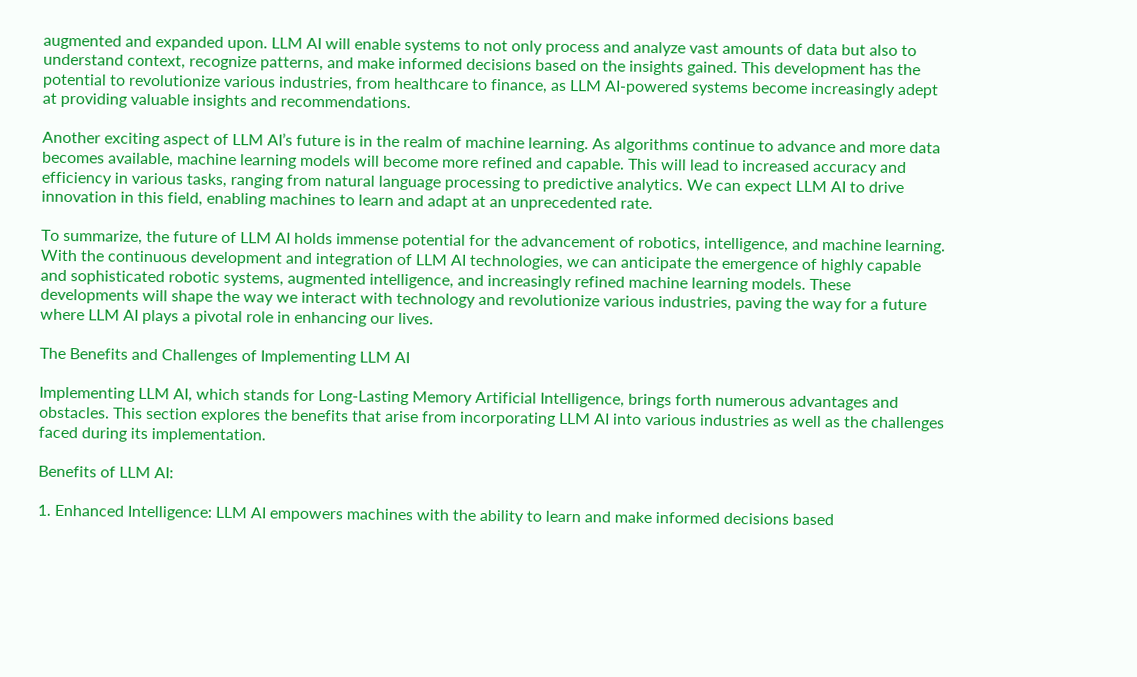augmented and expanded upon. LLM AI will enable systems to not only process and analyze vast amounts of data but also to understand context, recognize patterns, and make informed decisions based on the insights gained. This development has the potential to revolutionize various industries, from healthcare to finance, as LLM AI-powered systems become increasingly adept at providing valuable insights and recommendations.

Another exciting aspect of LLM AI’s future is in the realm of machine learning. As algorithms continue to advance and more data becomes available, machine learning models will become more refined and capable. This will lead to increased accuracy and efficiency in various tasks, ranging from natural language processing to predictive analytics. We can expect LLM AI to drive innovation in this field, enabling machines to learn and adapt at an unprecedented rate.

To summarize, the future of LLM AI holds immense potential for the advancement of robotics, intelligence, and machine learning. With the continuous development and integration of LLM AI technologies, we can anticipate the emergence of highly capable and sophisticated robotic systems, augmented intelligence, and increasingly refined machine learning models. These developments will shape the way we interact with technology and revolutionize various industries, paving the way for a future where LLM AI plays a pivotal role in enhancing our lives.

The Benefits and Challenges of Implementing LLM AI

Implementing LLM AI, which stands for Long-Lasting Memory Artificial Intelligence, brings forth numerous advantages and obstacles. This section explores the benefits that arise from incorporating LLM AI into various industries as well as the challenges faced during its implementation.

Benefits of LLM AI:

1. Enhanced Intelligence: LLM AI empowers machines with the ability to learn and make informed decisions based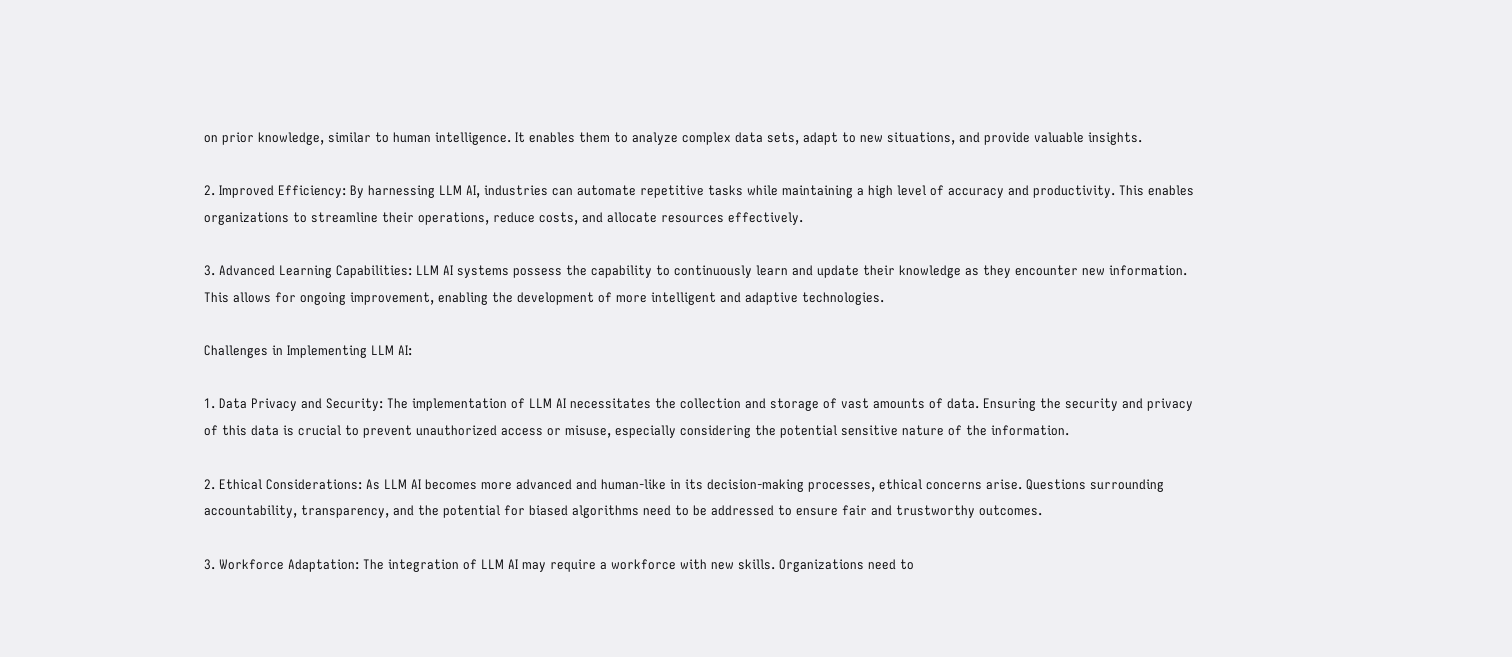on prior knowledge, similar to human intelligence. It enables them to analyze complex data sets, adapt to new situations, and provide valuable insights.

2. Improved Efficiency: By harnessing LLM AI, industries can automate repetitive tasks while maintaining a high level of accuracy and productivity. This enables organizations to streamline their operations, reduce costs, and allocate resources effectively.

3. Advanced Learning Capabilities: LLM AI systems possess the capability to continuously learn and update their knowledge as they encounter new information. This allows for ongoing improvement, enabling the development of more intelligent and adaptive technologies.

Challenges in Implementing LLM AI:

1. Data Privacy and Security: The implementation of LLM AI necessitates the collection and storage of vast amounts of data. Ensuring the security and privacy of this data is crucial to prevent unauthorized access or misuse, especially considering the potential sensitive nature of the information.

2. Ethical Considerations: As LLM AI becomes more advanced and human-like in its decision-making processes, ethical concerns arise. Questions surrounding accountability, transparency, and the potential for biased algorithms need to be addressed to ensure fair and trustworthy outcomes.

3. Workforce Adaptation: The integration of LLM AI may require a workforce with new skills. Organizations need to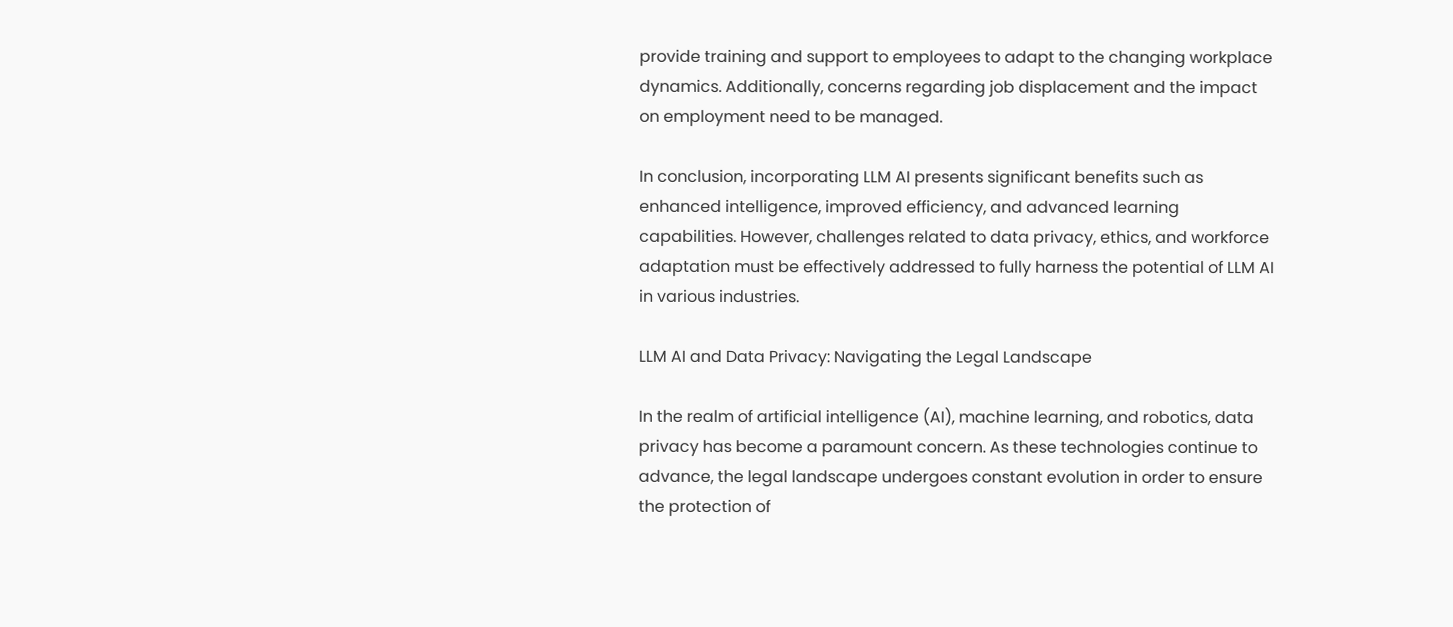provide training and support to employees to adapt to the changing workplace dynamics. Additionally, concerns regarding job displacement and the impact on employment need to be managed.

In conclusion, incorporating LLM AI presents significant benefits such as enhanced intelligence, improved efficiency, and advanced learning capabilities. However, challenges related to data privacy, ethics, and workforce adaptation must be effectively addressed to fully harness the potential of LLM AI in various industries.

LLM AI and Data Privacy: Navigating the Legal Landscape

In the realm of artificial intelligence (AI), machine learning, and robotics, data privacy has become a paramount concern. As these technologies continue to advance, the legal landscape undergoes constant evolution in order to ensure the protection of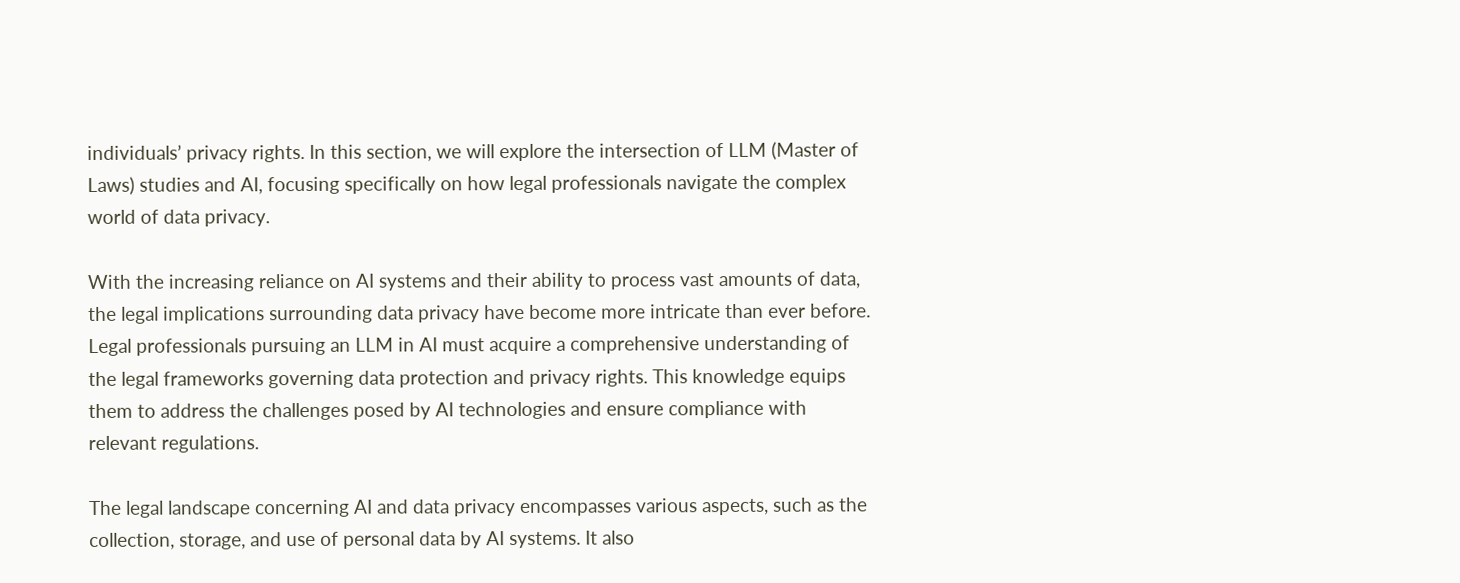individuals’ privacy rights. In this section, we will explore the intersection of LLM (Master of Laws) studies and AI, focusing specifically on how legal professionals navigate the complex world of data privacy.

With the increasing reliance on AI systems and their ability to process vast amounts of data, the legal implications surrounding data privacy have become more intricate than ever before. Legal professionals pursuing an LLM in AI must acquire a comprehensive understanding of the legal frameworks governing data protection and privacy rights. This knowledge equips them to address the challenges posed by AI technologies and ensure compliance with relevant regulations.

The legal landscape concerning AI and data privacy encompasses various aspects, such as the collection, storage, and use of personal data by AI systems. It also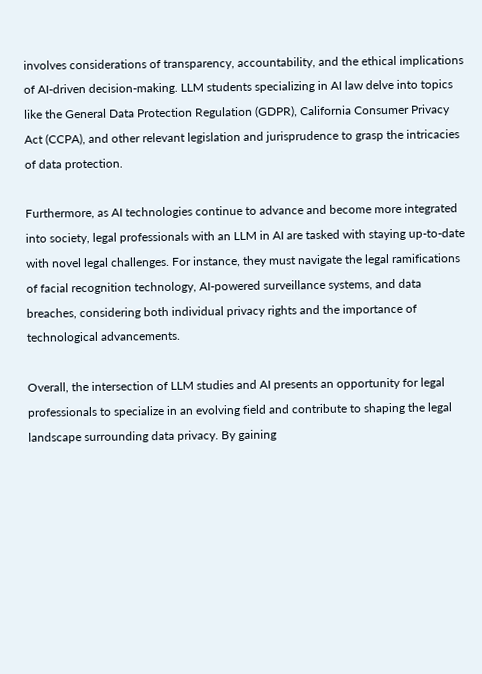involves considerations of transparency, accountability, and the ethical implications of AI-driven decision-making. LLM students specializing in AI law delve into topics like the General Data Protection Regulation (GDPR), California Consumer Privacy Act (CCPA), and other relevant legislation and jurisprudence to grasp the intricacies of data protection.

Furthermore, as AI technologies continue to advance and become more integrated into society, legal professionals with an LLM in AI are tasked with staying up-to-date with novel legal challenges. For instance, they must navigate the legal ramifications of facial recognition technology, AI-powered surveillance systems, and data breaches, considering both individual privacy rights and the importance of technological advancements.

Overall, the intersection of LLM studies and AI presents an opportunity for legal professionals to specialize in an evolving field and contribute to shaping the legal landscape surrounding data privacy. By gaining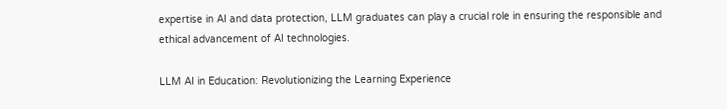expertise in AI and data protection, LLM graduates can play a crucial role in ensuring the responsible and ethical advancement of AI technologies.

LLM AI in Education: Revolutionizing the Learning Experience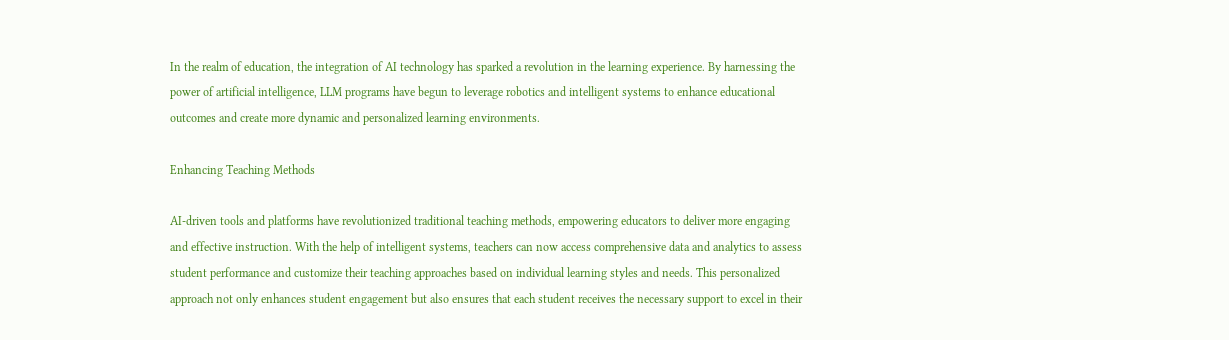In the realm of education, the integration of AI technology has sparked a revolution in the learning experience. By harnessing the power of artificial intelligence, LLM programs have begun to leverage robotics and intelligent systems to enhance educational outcomes and create more dynamic and personalized learning environments.

Enhancing Teaching Methods

AI-driven tools and platforms have revolutionized traditional teaching methods, empowering educators to deliver more engaging and effective instruction. With the help of intelligent systems, teachers can now access comprehensive data and analytics to assess student performance and customize their teaching approaches based on individual learning styles and needs. This personalized approach not only enhances student engagement but also ensures that each student receives the necessary support to excel in their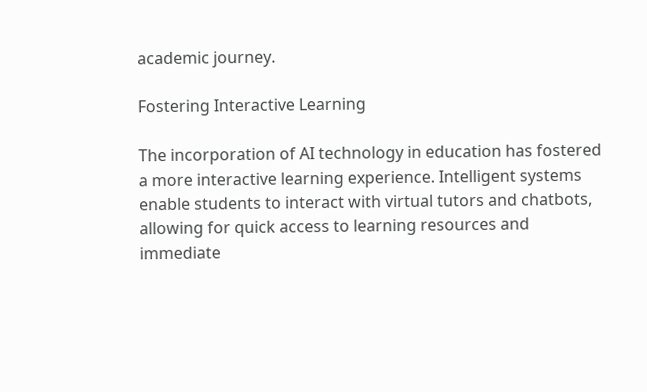academic journey.

Fostering Interactive Learning

The incorporation of AI technology in education has fostered a more interactive learning experience. Intelligent systems enable students to interact with virtual tutors and chatbots, allowing for quick access to learning resources and immediate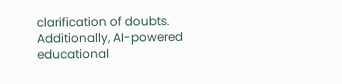clarification of doubts. Additionally, AI-powered educational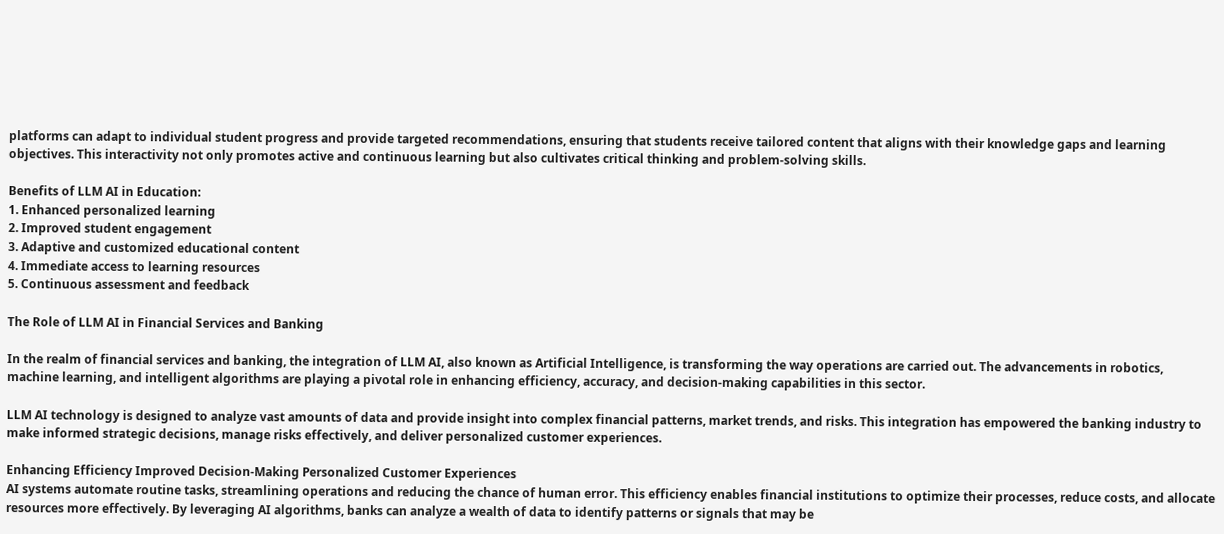platforms can adapt to individual student progress and provide targeted recommendations, ensuring that students receive tailored content that aligns with their knowledge gaps and learning objectives. This interactivity not only promotes active and continuous learning but also cultivates critical thinking and problem-solving skills.

Benefits of LLM AI in Education:
1. Enhanced personalized learning
2. Improved student engagement
3. Adaptive and customized educational content
4. Immediate access to learning resources
5. Continuous assessment and feedback

The Role of LLM AI in Financial Services and Banking

In the realm of financial services and banking, the integration of LLM AI, also known as Artificial Intelligence, is transforming the way operations are carried out. The advancements in robotics, machine learning, and intelligent algorithms are playing a pivotal role in enhancing efficiency, accuracy, and decision-making capabilities in this sector.

LLM AI technology is designed to analyze vast amounts of data and provide insight into complex financial patterns, market trends, and risks. This integration has empowered the banking industry to make informed strategic decisions, manage risks effectively, and deliver personalized customer experiences.

Enhancing Efficiency Improved Decision-Making Personalized Customer Experiences
AI systems automate routine tasks, streamlining operations and reducing the chance of human error. This efficiency enables financial institutions to optimize their processes, reduce costs, and allocate resources more effectively. By leveraging AI algorithms, banks can analyze a wealth of data to identify patterns or signals that may be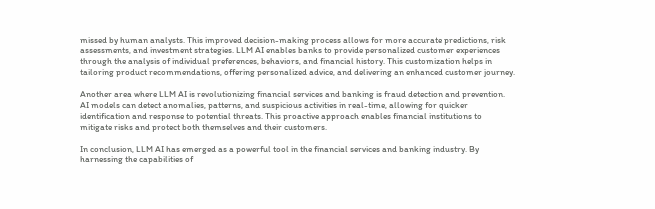missed by human analysts. This improved decision-making process allows for more accurate predictions, risk assessments, and investment strategies. LLM AI enables banks to provide personalized customer experiences through the analysis of individual preferences, behaviors, and financial history. This customization helps in tailoring product recommendations, offering personalized advice, and delivering an enhanced customer journey.

Another area where LLM AI is revolutionizing financial services and banking is fraud detection and prevention. AI models can detect anomalies, patterns, and suspicious activities in real-time, allowing for quicker identification and response to potential threats. This proactive approach enables financial institutions to mitigate risks and protect both themselves and their customers.

In conclusion, LLM AI has emerged as a powerful tool in the financial services and banking industry. By harnessing the capabilities of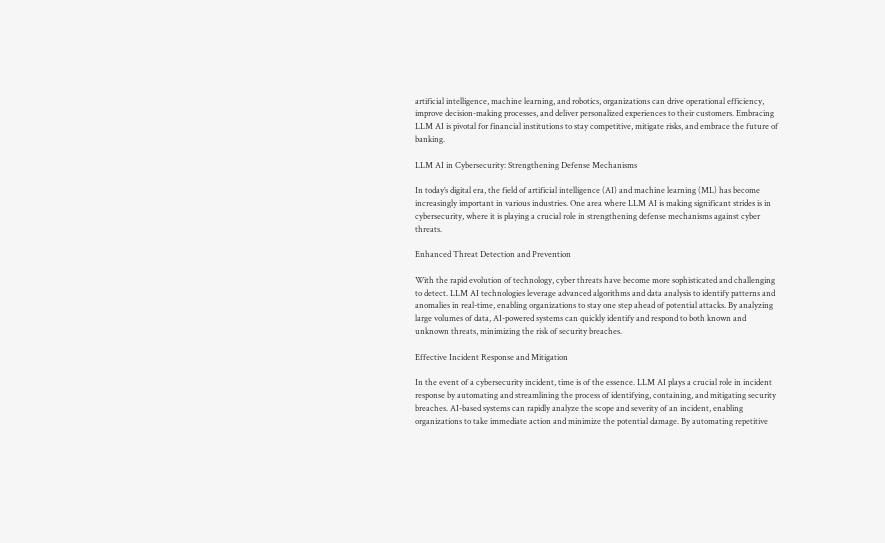artificial intelligence, machine learning, and robotics, organizations can drive operational efficiency, improve decision-making processes, and deliver personalized experiences to their customers. Embracing LLM AI is pivotal for financial institutions to stay competitive, mitigate risks, and embrace the future of banking.

LLM AI in Cybersecurity: Strengthening Defense Mechanisms

In today’s digital era, the field of artificial intelligence (AI) and machine learning (ML) has become increasingly important in various industries. One area where LLM AI is making significant strides is in cybersecurity, where it is playing a crucial role in strengthening defense mechanisms against cyber threats.

Enhanced Threat Detection and Prevention

With the rapid evolution of technology, cyber threats have become more sophisticated and challenging to detect. LLM AI technologies leverage advanced algorithms and data analysis to identify patterns and anomalies in real-time, enabling organizations to stay one step ahead of potential attacks. By analyzing large volumes of data, AI-powered systems can quickly identify and respond to both known and unknown threats, minimizing the risk of security breaches.

Effective Incident Response and Mitigation

In the event of a cybersecurity incident, time is of the essence. LLM AI plays a crucial role in incident response by automating and streamlining the process of identifying, containing, and mitigating security breaches. AI-based systems can rapidly analyze the scope and severity of an incident, enabling organizations to take immediate action and minimize the potential damage. By automating repetitive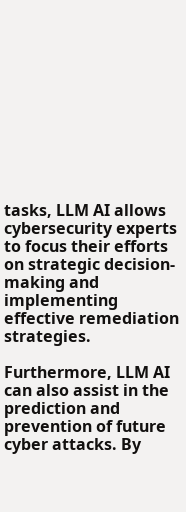tasks, LLM AI allows cybersecurity experts to focus their efforts on strategic decision-making and implementing effective remediation strategies.

Furthermore, LLM AI can also assist in the prediction and prevention of future cyber attacks. By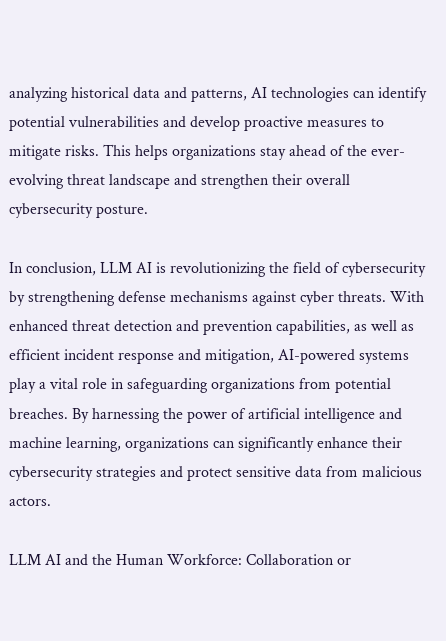analyzing historical data and patterns, AI technologies can identify potential vulnerabilities and develop proactive measures to mitigate risks. This helps organizations stay ahead of the ever-evolving threat landscape and strengthen their overall cybersecurity posture.

In conclusion, LLM AI is revolutionizing the field of cybersecurity by strengthening defense mechanisms against cyber threats. With enhanced threat detection and prevention capabilities, as well as efficient incident response and mitigation, AI-powered systems play a vital role in safeguarding organizations from potential breaches. By harnessing the power of artificial intelligence and machine learning, organizations can significantly enhance their cybersecurity strategies and protect sensitive data from malicious actors.

LLM AI and the Human Workforce: Collaboration or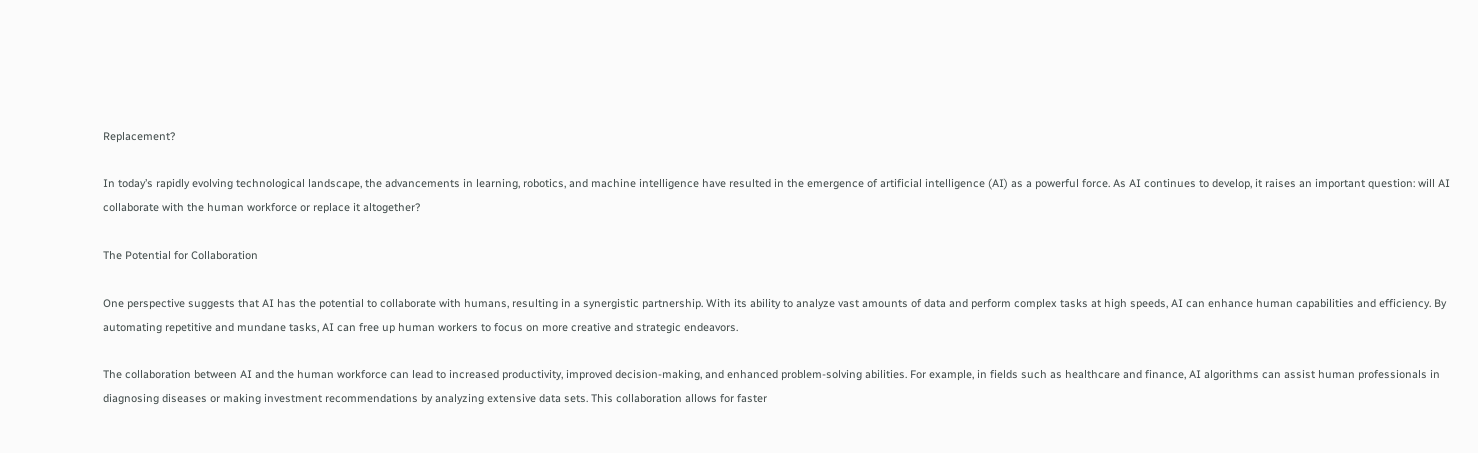Replacement?

In today’s rapidly evolving technological landscape, the advancements in learning, robotics, and machine intelligence have resulted in the emergence of artificial intelligence (AI) as a powerful force. As AI continues to develop, it raises an important question: will AI collaborate with the human workforce or replace it altogether?

The Potential for Collaboration

One perspective suggests that AI has the potential to collaborate with humans, resulting in a synergistic partnership. With its ability to analyze vast amounts of data and perform complex tasks at high speeds, AI can enhance human capabilities and efficiency. By automating repetitive and mundane tasks, AI can free up human workers to focus on more creative and strategic endeavors.

The collaboration between AI and the human workforce can lead to increased productivity, improved decision-making, and enhanced problem-solving abilities. For example, in fields such as healthcare and finance, AI algorithms can assist human professionals in diagnosing diseases or making investment recommendations by analyzing extensive data sets. This collaboration allows for faster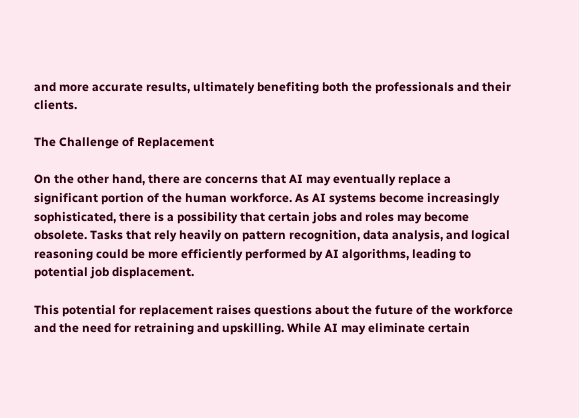and more accurate results, ultimately benefiting both the professionals and their clients.

The Challenge of Replacement

On the other hand, there are concerns that AI may eventually replace a significant portion of the human workforce. As AI systems become increasingly sophisticated, there is a possibility that certain jobs and roles may become obsolete. Tasks that rely heavily on pattern recognition, data analysis, and logical reasoning could be more efficiently performed by AI algorithms, leading to potential job displacement.

This potential for replacement raises questions about the future of the workforce and the need for retraining and upskilling. While AI may eliminate certain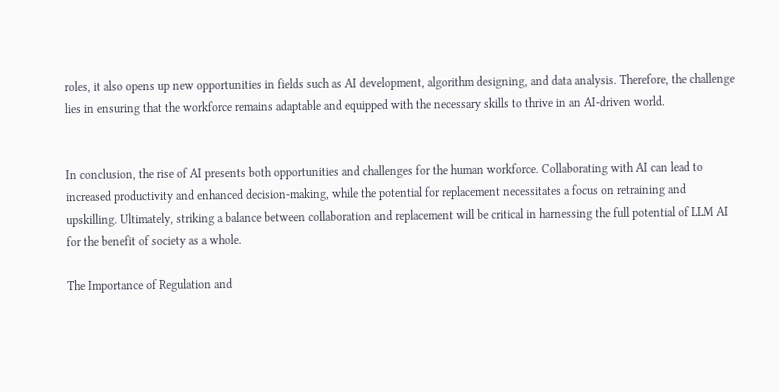roles, it also opens up new opportunities in fields such as AI development, algorithm designing, and data analysis. Therefore, the challenge lies in ensuring that the workforce remains adaptable and equipped with the necessary skills to thrive in an AI-driven world.


In conclusion, the rise of AI presents both opportunities and challenges for the human workforce. Collaborating with AI can lead to increased productivity and enhanced decision-making, while the potential for replacement necessitates a focus on retraining and upskilling. Ultimately, striking a balance between collaboration and replacement will be critical in harnessing the full potential of LLM AI for the benefit of society as a whole.

The Importance of Regulation and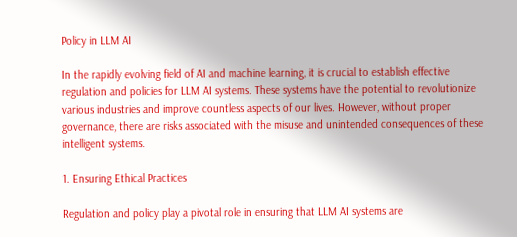Policy in LLM AI

In the rapidly evolving field of AI and machine learning, it is crucial to establish effective regulation and policies for LLM AI systems. These systems have the potential to revolutionize various industries and improve countless aspects of our lives. However, without proper governance, there are risks associated with the misuse and unintended consequences of these intelligent systems.

1. Ensuring Ethical Practices

Regulation and policy play a pivotal role in ensuring that LLM AI systems are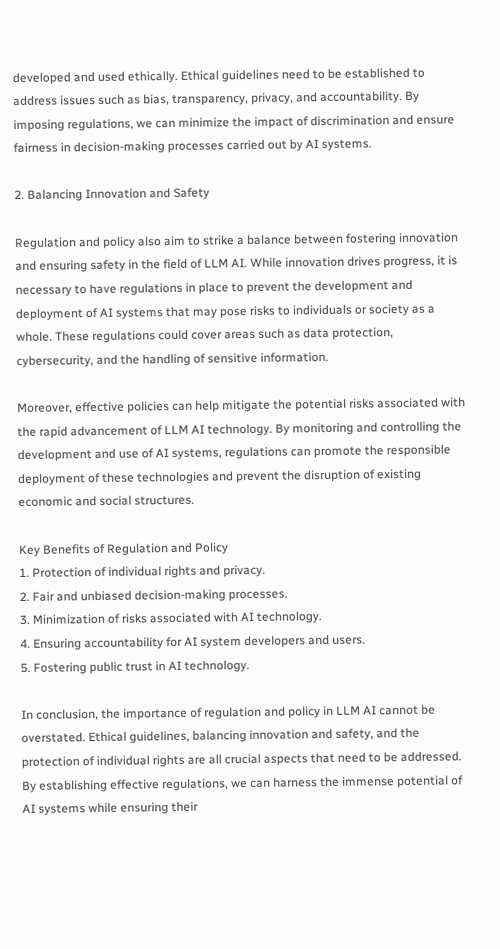developed and used ethically. Ethical guidelines need to be established to address issues such as bias, transparency, privacy, and accountability. By imposing regulations, we can minimize the impact of discrimination and ensure fairness in decision-making processes carried out by AI systems.

2. Balancing Innovation and Safety

Regulation and policy also aim to strike a balance between fostering innovation and ensuring safety in the field of LLM AI. While innovation drives progress, it is necessary to have regulations in place to prevent the development and deployment of AI systems that may pose risks to individuals or society as a whole. These regulations could cover areas such as data protection, cybersecurity, and the handling of sensitive information.

Moreover, effective policies can help mitigate the potential risks associated with the rapid advancement of LLM AI technology. By monitoring and controlling the development and use of AI systems, regulations can promote the responsible deployment of these technologies and prevent the disruption of existing economic and social structures.

Key Benefits of Regulation and Policy
1. Protection of individual rights and privacy.
2. Fair and unbiased decision-making processes.
3. Minimization of risks associated with AI technology.
4. Ensuring accountability for AI system developers and users.
5. Fostering public trust in AI technology.

In conclusion, the importance of regulation and policy in LLM AI cannot be overstated. Ethical guidelines, balancing innovation and safety, and the protection of individual rights are all crucial aspects that need to be addressed. By establishing effective regulations, we can harness the immense potential of AI systems while ensuring their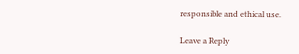responsible and ethical use.

Leave a Reply